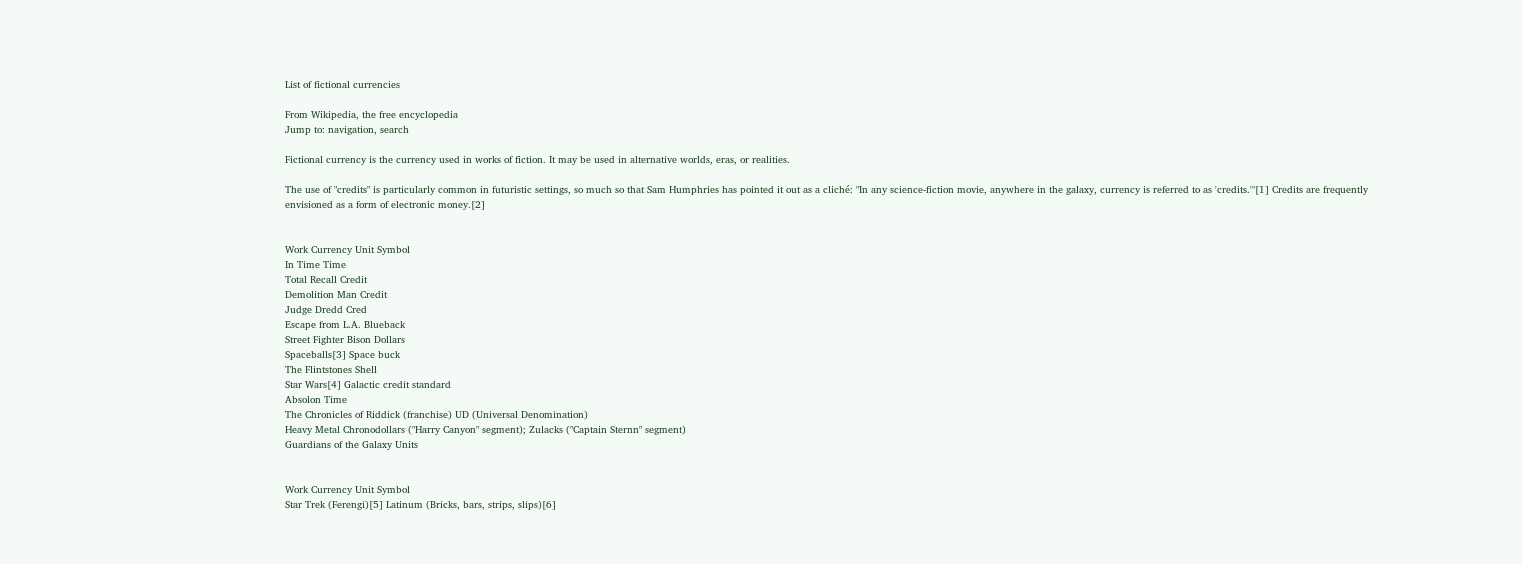List of fictional currencies

From Wikipedia, the free encyclopedia
Jump to: navigation, search

Fictional currency is the currency used in works of fiction. It may be used in alternative worlds, eras, or realities.

The use of "credits" is particularly common in futuristic settings, so much so that Sam Humphries has pointed it out as a cliché: "In any science-fiction movie, anywhere in the galaxy, currency is referred to as 'credits.'"[1] Credits are frequently envisioned as a form of electronic money.[2]


Work Currency Unit Symbol
In Time Time
Total Recall Credit
Demolition Man Credit
Judge Dredd Cred
Escape from L.A. Blueback
Street Fighter Bison Dollars
Spaceballs[3] Space buck
The Flintstones Shell
Star Wars[4] Galactic credit standard
Absolon Time
The Chronicles of Riddick (franchise) UD (Universal Denomination)
Heavy Metal Chronodollars ("Harry Canyon" segment); Zulacks ("Captain Sternn" segment)
Guardians of the Galaxy Units


Work Currency Unit Symbol
Star Trek (Ferengi)[5] Latinum (Bricks, bars, strips, slips)[6]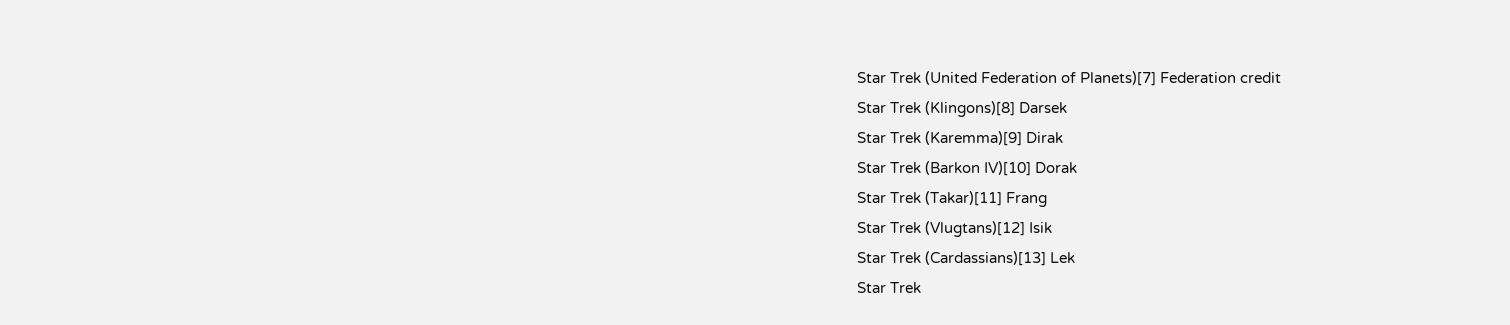Star Trek (United Federation of Planets)[7] Federation credit
Star Trek (Klingons)[8] Darsek
Star Trek (Karemma)[9] Dirak
Star Trek (Barkon IV)[10] Dorak
Star Trek (Takar)[11] Frang
Star Trek (Vlugtans)[12] Isik
Star Trek (Cardassians)[13] Lek
Star Trek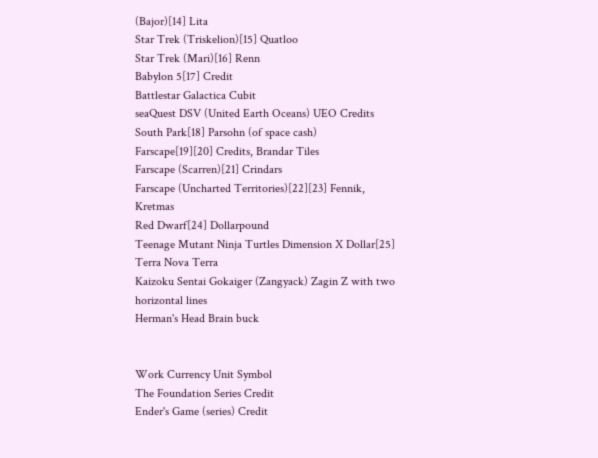(Bajor)[14] Lita
Star Trek (Triskelion)[15] Quatloo
Star Trek (Mari)[16] Renn
Babylon 5[17] Credit
Battlestar Galactica Cubit
seaQuest DSV (United Earth Oceans) UEO Credits
South Park[18] Parsohn (of space cash)
Farscape[19][20] Credits, Brandar Tiles
Farscape (Scarren)[21] Crindars
Farscape (Uncharted Territories)[22][23] Fennik, Kretmas
Red Dwarf[24] Dollarpound
Teenage Mutant Ninja Turtles Dimension X Dollar[25]
Terra Nova Terra
Kaizoku Sentai Gokaiger (Zangyack) Zagin Z with two horizontal lines
Herman's Head Brain buck


Work Currency Unit Symbol
The Foundation Series Credit
Ender's Game (series) Credit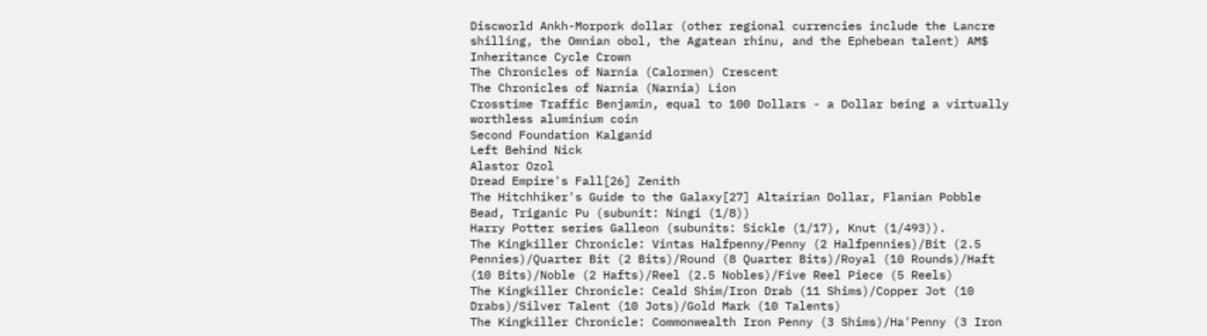Discworld Ankh-Morpork dollar (other regional currencies include the Lancre shilling, the Omnian obol, the Agatean rhinu, and the Ephebean talent) AM$
Inheritance Cycle Crown
The Chronicles of Narnia (Calormen) Crescent
The Chronicles of Narnia (Narnia) Lion
Crosstime Traffic Benjamin, equal to 100 Dollars - a Dollar being a virtually worthless aluminium coin
Second Foundation Kalganid
Left Behind Nick
Alastor Ozol
Dread Empire's Fall[26] Zenith
The Hitchhiker's Guide to the Galaxy[27] Altairian Dollar, Flanian Pobble Bead, Triganic Pu (subunit: Ningi (1/8))
Harry Potter series Galleon (subunits: Sickle (1/17), Knut (1/493)).
The Kingkiller Chronicle: Vintas Halfpenny/Penny (2 Halfpennies)/Bit (2.5 Pennies)/Quarter Bit (2 Bits)/Round (8 Quarter Bits)/Royal (10 Rounds)/Haft (10 Bits)/Noble (2 Hafts)/Reel (2.5 Nobles)/Five Reel Piece (5 Reels)
The Kingkiller Chronicle: Ceald Shim/Iron Drab (11 Shims)/Copper Jot (10 Drabs)/Silver Talent (10 Jots)/Gold Mark (10 Talents)
The Kingkiller Chronicle: Commonwealth Iron Penny (3 Shims)/Ha'Penny (3 Iron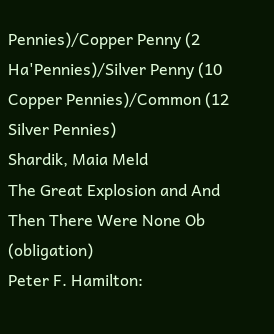Pennies)/Copper Penny (2 Ha'Pennies)/Silver Penny (10 Copper Pennies)/Common (12 Silver Pennies)
Shardik, Maia Meld
The Great Explosion and And Then There Were None Ob (obligation)
Peter F. Hamilton: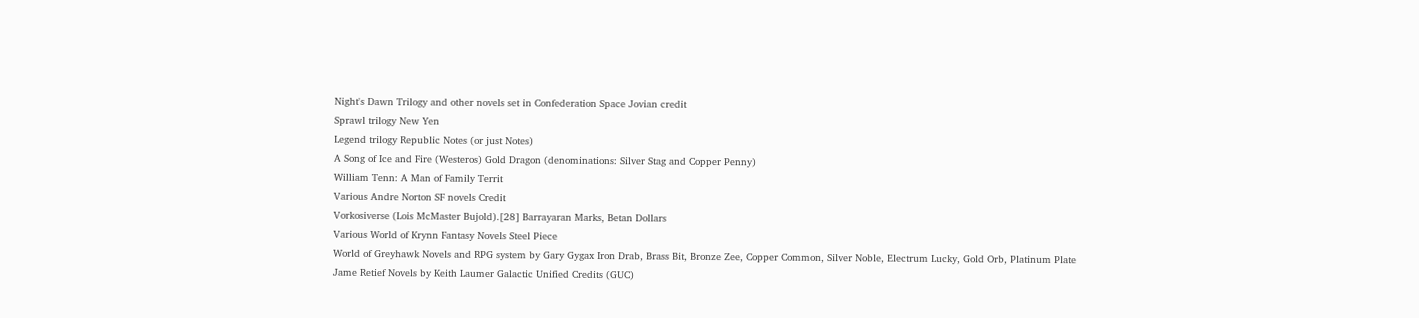Night's Dawn Trilogy and other novels set in Confederation Space Jovian credit
Sprawl trilogy New Yen
Legend trilogy Republic Notes (or just Notes)
A Song of Ice and Fire (Westeros) Gold Dragon (denominations: Silver Stag and Copper Penny)
William Tenn: A Man of Family Territ
Various Andre Norton SF novels Credit
Vorkosiverse (Lois McMaster Bujold).[28] Barrayaran Marks, Betan Dollars
Various World of Krynn Fantasy Novels Steel Piece
World of Greyhawk Novels and RPG system by Gary Gygax Iron Drab, Brass Bit, Bronze Zee, Copper Common, Silver Noble, Electrum Lucky, Gold Orb, Platinum Plate
Jame Retief Novels by Keith Laumer Galactic Unified Credits (GUC)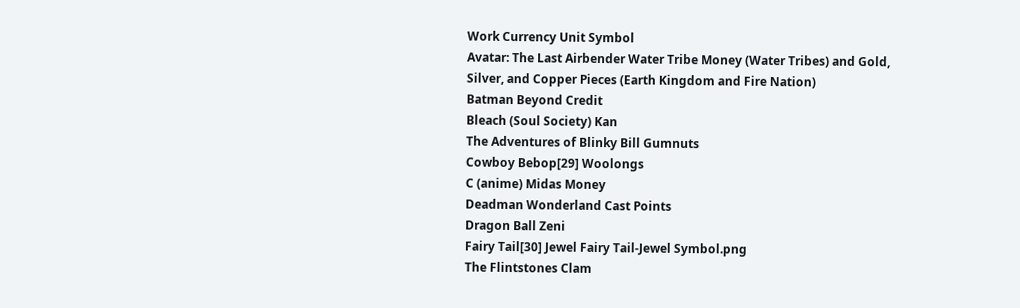Work Currency Unit Symbol
Avatar: The Last Airbender Water Tribe Money (Water Tribes) and Gold, Silver, and Copper Pieces (Earth Kingdom and Fire Nation)
Batman Beyond Credit
Bleach (Soul Society) Kan
The Adventures of Blinky Bill Gumnuts
Cowboy Bebop[29] Woolongs
C (anime) Midas Money
Deadman Wonderland Cast Points
Dragon Ball Zeni
Fairy Tail[30] Jewel Fairy Tail-Jewel Symbol.png
The Flintstones Clam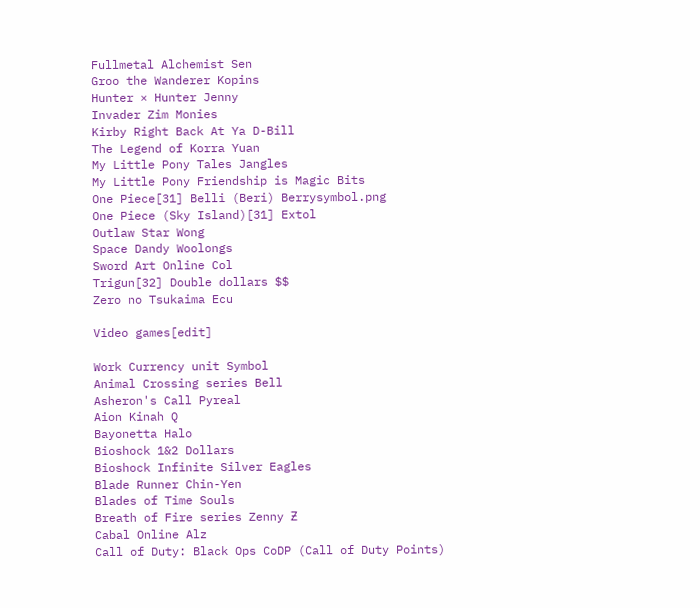Fullmetal Alchemist Sen
Groo the Wanderer Kopins
Hunter × Hunter Jenny
Invader Zim Monies
Kirby Right Back At Ya D-Bill
The Legend of Korra Yuan
My Little Pony Tales Jangles
My Little Pony Friendship is Magic Bits
One Piece[31] Belli (Beri) Berrysymbol.png
One Piece (Sky Island)[31] Extol
Outlaw Star Wong
Space Dandy Woolongs
Sword Art Online Col
Trigun[32] Double dollars $$
Zero no Tsukaima Ecu

Video games[edit]

Work Currency unit Symbol
Animal Crossing series Bell
Asheron's Call Pyreal
Aion Kinah Q
Bayonetta Halo
Bioshock 1&2 Dollars
Bioshock Infinite Silver Eagles
Blade Runner Chin-Yen
Blades of Time Souls
Breath of Fire series Zenny Ƶ
Cabal Online Alz
Call of Duty: Black Ops CoDP (Call of Duty Points)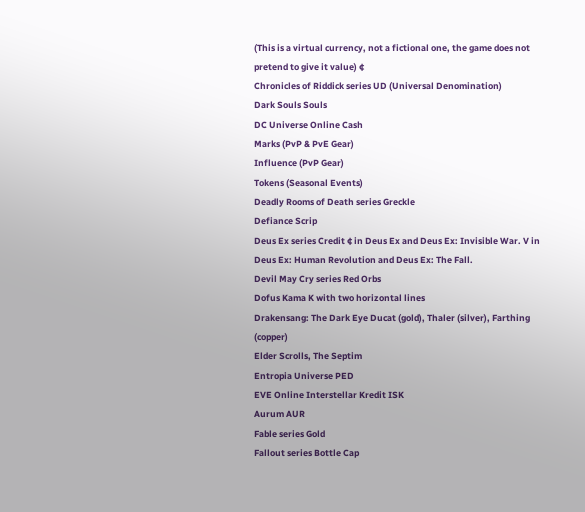(This is a virtual currency, not a fictional one, the game does not pretend to give it value) ¢
Chronicles of Riddick series UD (Universal Denomination)
Dark Souls Souls
DC Universe Online Cash
Marks (PvP & PvE Gear)
Influence (PvP Gear)
Tokens (Seasonal Events)
Deadly Rooms of Death series Greckle
Defiance Scrip
Deus Ex series Credit ¢ in Deus Ex and Deus Ex: Invisible War. V in Deus Ex: Human Revolution and Deus Ex: The Fall.
Devil May Cry series Red Orbs
Dofus Kama K with two horizontal lines
Drakensang: The Dark Eye Ducat (gold), Thaler (silver), Farthing (copper)
Elder Scrolls, The Septim
Entropia Universe PED
EVE Online Interstellar Kredit ISK
Aurum AUR
Fable series Gold
Fallout series Bottle Cap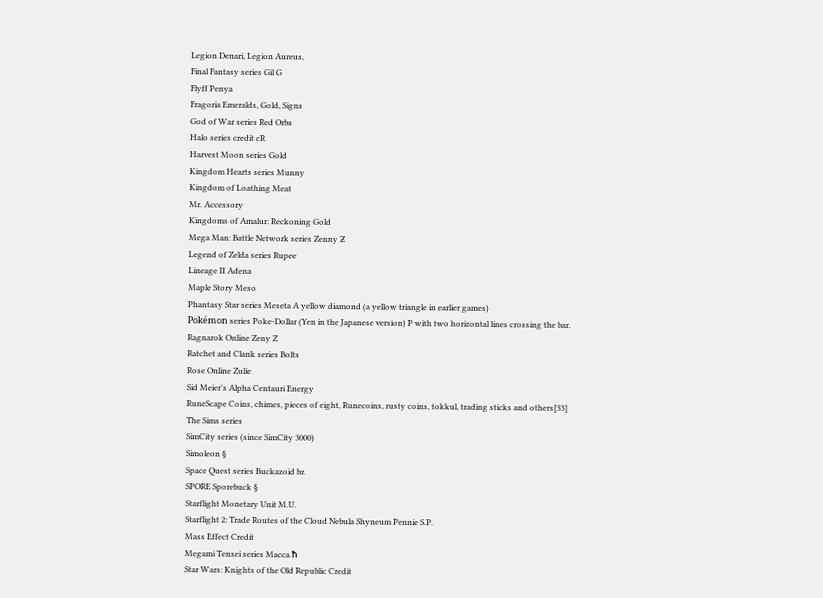Legion Denari, Legion Aureus,
Final Fantasy series Gil G
Flyff Penya
Fragoria Emeralds, Gold, Signs
God of War series Red Orbs
Halo series credit cR
Harvest Moon series Gold
Kingdom Hearts series Munny
Kingdom of Loathing Meat
Mr. Accessory
Kingdoms of Amalur: Reckoning Gold
Mega Man: Battle Network series Zenny Ƶ
Legend of Zelda series Rupee
Lineage II Adena
Maple Story Meso
Phantasy Star series Meseta A yellow diamond (a yellow triangle in earlier games)
Pokémon series Poke-Dollar (Yen in the Japanese version) P with two horizontal lines crossing the bar.
Ragnarok Online Zeny Z
Ratchet and Clank series Bolts
Rose Online Zulie
Sid Meier's Alpha Centauri Energy
RuneScape Coins, chimes, pieces of eight, Runecoins, rusty coins, tokkul, trading sticks and others[33]
The Sims series
SimCity series (since SimCity 3000)
Simoleon §
Space Quest series Buckazoid bz
SPORE Sporebuck §
Starflight Monetary Unit M.U.
Starflight 2: Trade Routes of the Cloud Nebula Shyneum Pennie S.P.
Mass Effect Credit
Megami Tensei series Macca ћ
Star Wars: Knights of the Old Republic Credit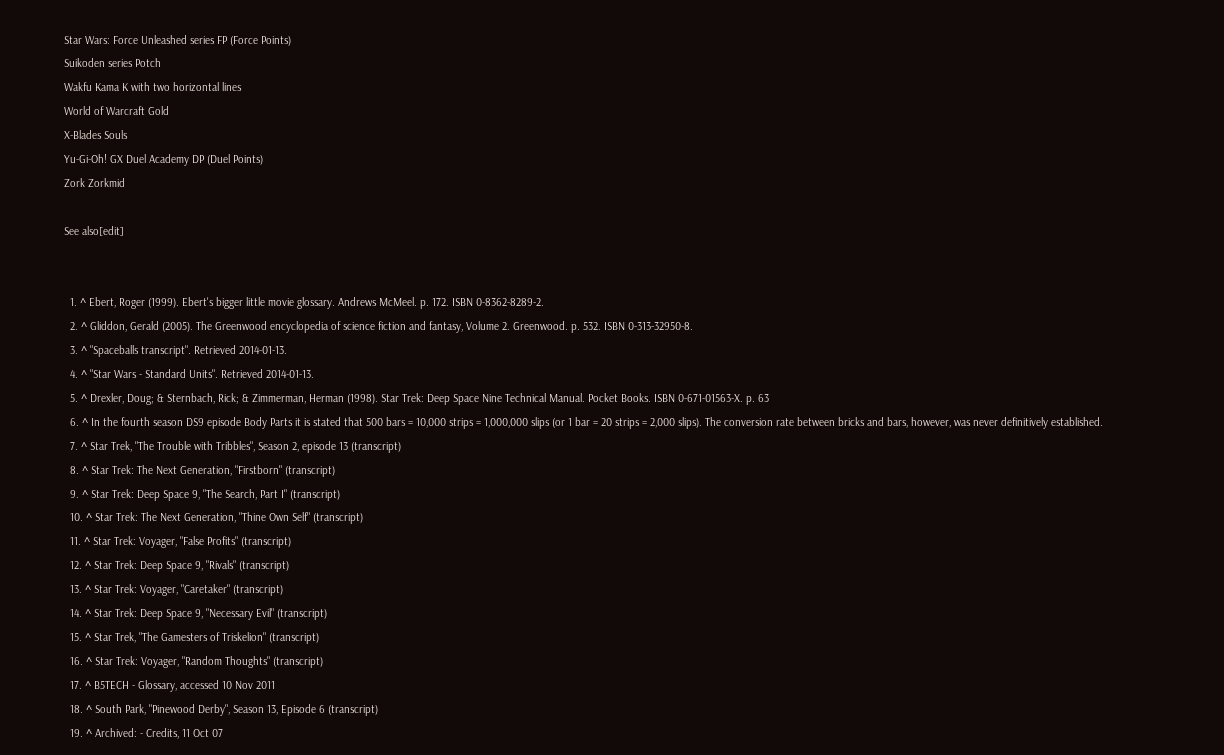Star Wars: Force Unleashed series FP (Force Points)
Suikoden series Potch
Wakfu Kama K with two horizontal lines
World of Warcraft Gold
X-Blades Souls
Yu-Gi-Oh! GX Duel Academy DP (Duel Points)
Zork Zorkmid

See also[edit]


  1. ^ Ebert, Roger (1999). Ebert's bigger little movie glossary. Andrews McMeel. p. 172. ISBN 0-8362-8289-2.
  2. ^ Gliddon, Gerald (2005). The Greenwood encyclopedia of science fiction and fantasy, Volume 2. Greenwood. p. 532. ISBN 0-313-32950-8.
  3. ^ "Spaceballs transcript". Retrieved 2014-01-13.
  4. ^ "Star Wars - Standard Units". Retrieved 2014-01-13.
  5. ^ Drexler, Doug; & Sternbach, Rick; & Zimmerman, Herman (1998). Star Trek: Deep Space Nine Technical Manual. Pocket Books. ISBN 0-671-01563-X. p. 63
  6. ^ In the fourth season DS9 episode Body Parts it is stated that 500 bars = 10,000 strips = 1,000,000 slips (or 1 bar = 20 strips = 2,000 slips). The conversion rate between bricks and bars, however, was never definitively established.
  7. ^ Star Trek, "The Trouble with Tribbles", Season 2, episode 13 (transcript)
  8. ^ Star Trek: The Next Generation, "Firstborn" (transcript)
  9. ^ Star Trek: Deep Space 9, "The Search, Part I" (transcript)
  10. ^ Star Trek: The Next Generation, "Thine Own Self" (transcript)
  11. ^ Star Trek: Voyager, "False Profits" (transcript)
  12. ^ Star Trek: Deep Space 9, "Rivals" (transcript)
  13. ^ Star Trek: Voyager, "Caretaker" (transcript)
  14. ^ Star Trek: Deep Space 9, "Necessary Evil" (transcript)
  15. ^ Star Trek, "The Gamesters of Triskelion" (transcript)
  16. ^ Star Trek: Voyager, "Random Thoughts" (transcript)
  17. ^ B5TECH - Glossary, accessed 10 Nov 2011
  18. ^ South Park, "Pinewood Derby", Season 13, Episode 6 (transcript)
  19. ^ Archived: - Credits, 11 Oct 07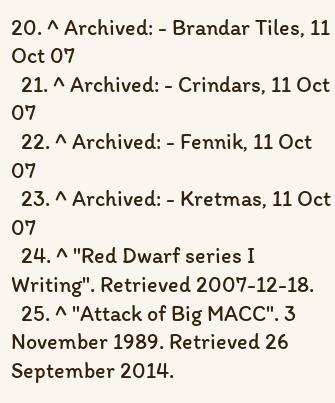20. ^ Archived: - Brandar Tiles, 11 Oct 07
  21. ^ Archived: - Crindars, 11 Oct 07
  22. ^ Archived: - Fennik, 11 Oct 07
  23. ^ Archived: - Kretmas, 11 Oct 07
  24. ^ "Red Dwarf series I Writing". Retrieved 2007-12-18.
  25. ^ "Attack of Big MACC". 3 November 1989. Retrieved 26 September 2014.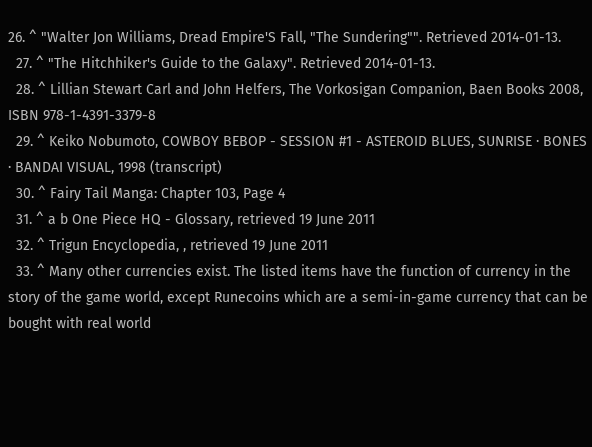26. ^ "Walter Jon Williams, Dread Empire'S Fall, "The Sundering"". Retrieved 2014-01-13.
  27. ^ "The Hitchhiker's Guide to the Galaxy". Retrieved 2014-01-13.
  28. ^ Lillian Stewart Carl and John Helfers, The Vorkosigan Companion, Baen Books 2008, ISBN 978-1-4391-3379-8
  29. ^ Keiko Nobumoto, COWBOY BEBOP - SESSION #1 - ASTEROID BLUES, SUNRISE · BONES · BANDAI VISUAL, 1998 (transcript)
  30. ^ Fairy Tail Manga: Chapter 103, Page 4
  31. ^ a b One Piece HQ - Glossary, retrieved 19 June 2011
  32. ^ Trigun Encyclopedia, , retrieved 19 June 2011
  33. ^ Many other currencies exist. The listed items have the function of currency in the story of the game world, except Runecoins which are a semi-in-game currency that can be bought with real world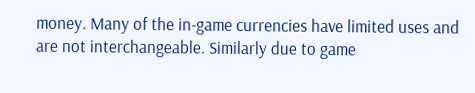money. Many of the in-game currencies have limited uses and are not interchangeable. Similarly due to game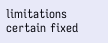limitations certain fixed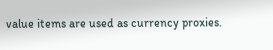value items are used as currency proxies.